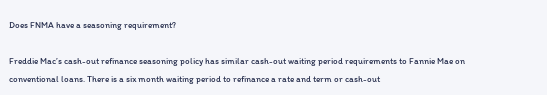Does FNMA have a seasoning requirement?

Freddie Mac’s cash-out refinance seasoning policy has similar cash-out waiting period requirements to Fannie Mae on conventional loans. There is a six month waiting period to refinance a rate and term or cash-out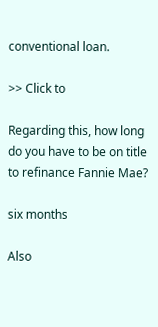conventional loan.

>> Click to

Regarding this, how long do you have to be on title to refinance Fannie Mae?

six months

Also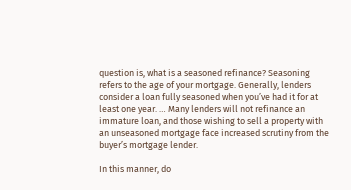question is, what is a seasoned refinance? Seasoning refers to the age of your mortgage. Generally, lenders consider a loan fully seasoned when you’ve had it for at least one year. … Many lenders will not refinance an immature loan, and those wishing to sell a property with an unseasoned mortgage face increased scrutiny from the buyer’s mortgage lender.

In this manner, do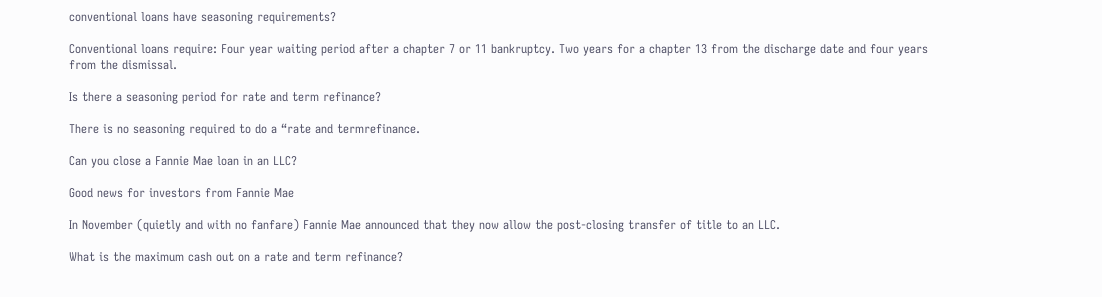conventional loans have seasoning requirements?

Conventional loans require: Four year waiting period after a chapter 7 or 11 bankruptcy. Two years for a chapter 13 from the discharge date and four years from the dismissal.

Is there a seasoning period for rate and term refinance?

There is no seasoning required to do a “rate and termrefinance.

Can you close a Fannie Mae loan in an LLC?

Good news for investors from Fannie Mae

In November (quietly and with no fanfare) Fannie Mae announced that they now allow the post-closing transfer of title to an LLC.

What is the maximum cash out on a rate and term refinance?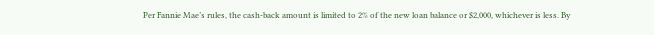Per Fannie Mae’s rules, the cash-back amount is limited to 2% of the new loan balance or $2,000, whichever is less. By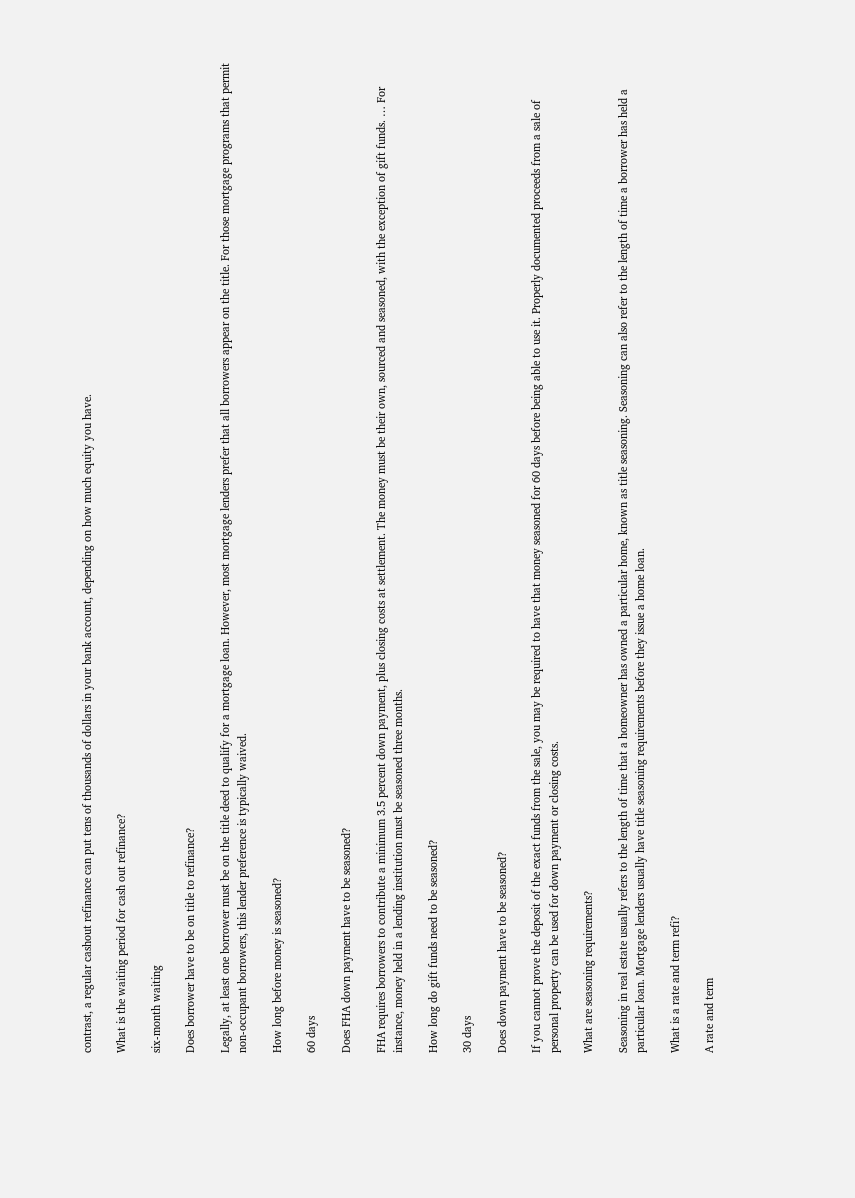contrast, a regular cashout refinance can put tens of thousands of dollars in your bank account, depending on how much equity you have.

What is the waiting period for cash out refinance?

six-month waiting

Does borrower have to be on title to refinance?

Legally, at least one borrower must be on the title deed to qualify for a mortgage loan. However, most mortgage lenders prefer that all borrowers appear on the title. For those mortgage programs that permit non-occupant borrowers, this lender preference is typically waived.

How long before money is seasoned?

60 days

Does FHA down payment have to be seasoned?

FHA requires borrowers to contribute a minimum 3.5 percent down payment, plus closing costs at settlement. The money must be their own, sourced and seasoned, with the exception of gift funds. … For instance, money held in a lending institution must be seasoned three months.

How long do gift funds need to be seasoned?

30 days

Does down payment have to be seasoned?

If you cannot prove the deposit of the exact funds from the sale, you may be required to have that money seasoned for 60 days before being able to use it. Properly documented proceeds from a sale of personal property can be used for down payment or closing costs.

What are seasoning requirements?

Seasoning in real estate usually refers to the length of time that a homeowner has owned a particular home, known as title seasoning. Seasoning can also refer to the length of time a borrower has held a particular loan. Mortgage lenders usually have title seasoning requirements before they issue a home loan.

What is a rate and term refi?

A rate and term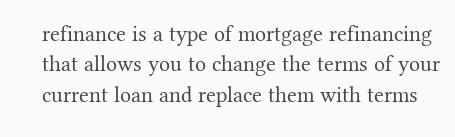refinance is a type of mortgage refinancing that allows you to change the terms of your current loan and replace them with terms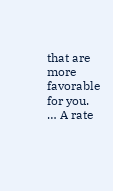that are more favorable for you. … A rate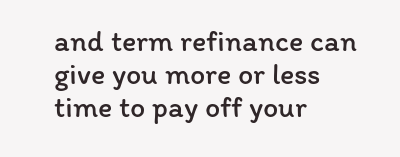and term refinance can give you more or less time to pay off your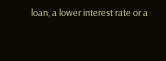loan, a lower interest rate or a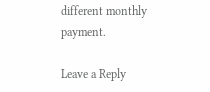different monthly payment.

Leave a Reply